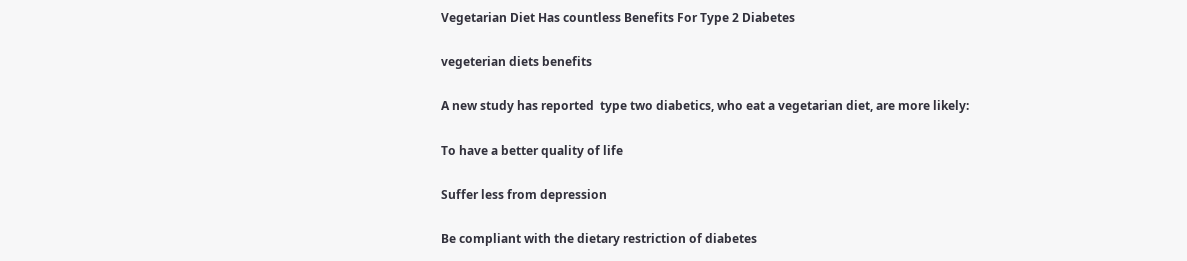Vegetarian Diet Has countless Benefits For Type 2 Diabetes

vegeterian diets benefits

A new study has reported  type two diabetics, who eat a vegetarian diet, are more likely:

To have a better quality of life

Suffer less from depression

Be compliant with the dietary restriction of diabetes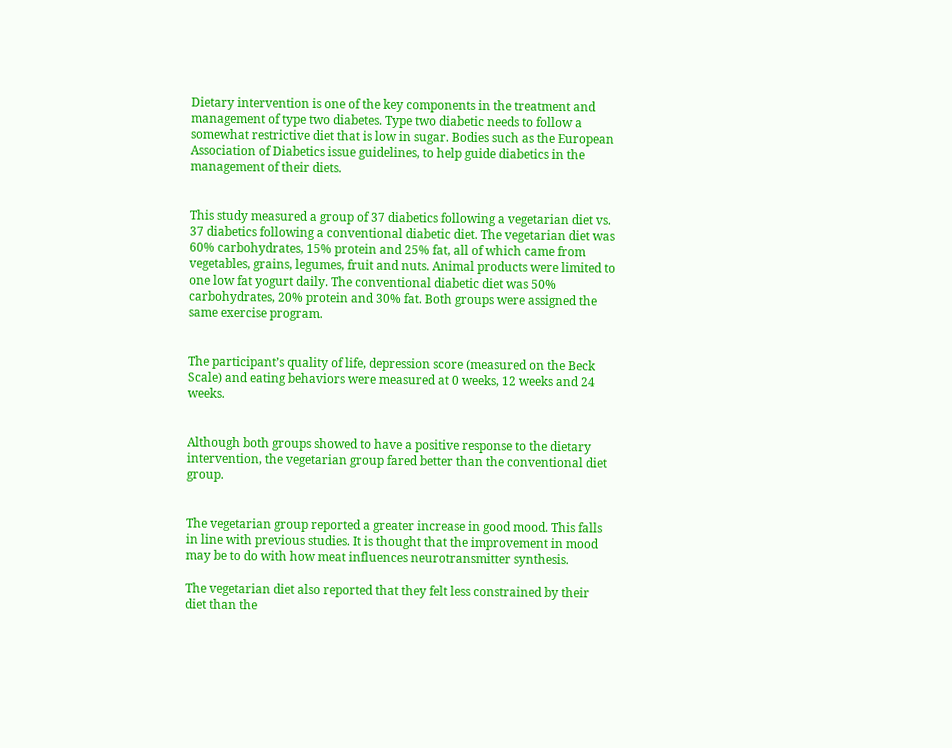Dietary intervention is one of the key components in the treatment and management of type two diabetes. Type two diabetic needs to follow a somewhat restrictive diet that is low in sugar. Bodies such as the European Association of Diabetics issue guidelines, to help guide diabetics in the management of their diets.


This study measured a group of 37 diabetics following a vegetarian diet vs. 37 diabetics following a conventional diabetic diet. The vegetarian diet was 60% carbohydrates, 15% protein and 25% fat, all of which came from vegetables, grains, legumes, fruit and nuts. Animal products were limited to one low fat yogurt daily. The conventional diabetic diet was 50% carbohydrates, 20% protein and 30% fat. Both groups were assigned the same exercise program.


The participant’s quality of life, depression score (measured on the Beck Scale) and eating behaviors were measured at 0 weeks, 12 weeks and 24 weeks.


Although both groups showed to have a positive response to the dietary intervention, the vegetarian group fared better than the conventional diet group.


The vegetarian group reported a greater increase in good mood. This falls in line with previous studies. It is thought that the improvement in mood may be to do with how meat influences neurotransmitter synthesis.

The vegetarian diet also reported that they felt less constrained by their diet than the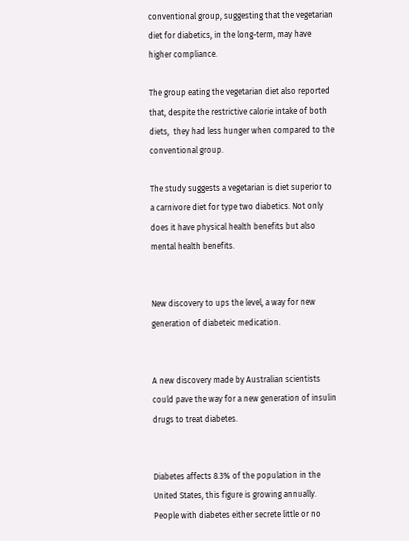conventional group, suggesting that the vegetarian diet for diabetics, in the long-term, may have higher compliance.

The group eating the vegetarian diet also reported that, despite the restrictive calorie intake of both diets,  they had less hunger when compared to the conventional group.

The study suggests a vegetarian is diet superior to a carnivore diet for type two diabetics. Not only does it have physical health benefits but also mental health benefits.


New discovery to ups the level, a way for new generation of diabeteic medication.


A new discovery made by Australian scientists could pave the way for a new generation of insulin drugs to treat diabetes.


Diabetes affects 8.3% of the population in the United States, this figure is growing annually. People with diabetes either secrete little or no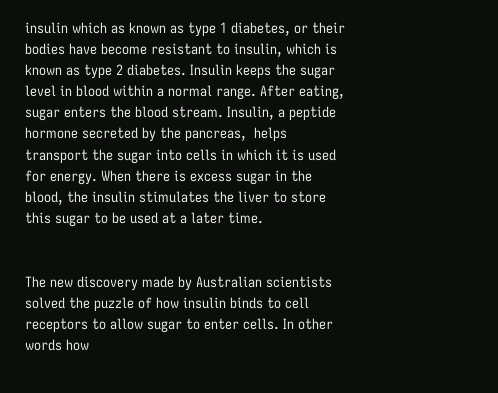insulin which as known as type 1 diabetes, or their bodies have become resistant to insulin, which is known as type 2 diabetes. Insulin keeps the sugar level in blood within a normal range. After eating, sugar enters the blood stream. Insulin, a peptide hormone secreted by the pancreas,  helps transport the sugar into cells in which it is used for energy. When there is excess sugar in the blood, the insulin stimulates the liver to store this sugar to be used at a later time.


The new discovery made by Australian scientists solved the puzzle of how insulin binds to cell receptors to allow sugar to enter cells. In other words how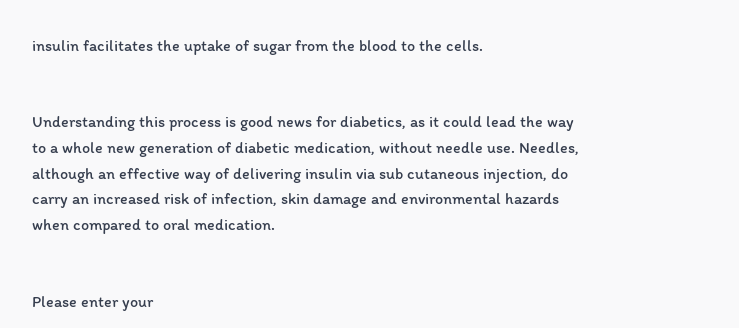insulin facilitates the uptake of sugar from the blood to the cells.


Understanding this process is good news for diabetics, as it could lead the way to a whole new generation of diabetic medication, without needle use. Needles, although an effective way of delivering insulin via sub cutaneous injection, do carry an increased risk of infection, skin damage and environmental hazards when compared to oral medication.


Please enter your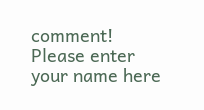comment!
Please enter your name here